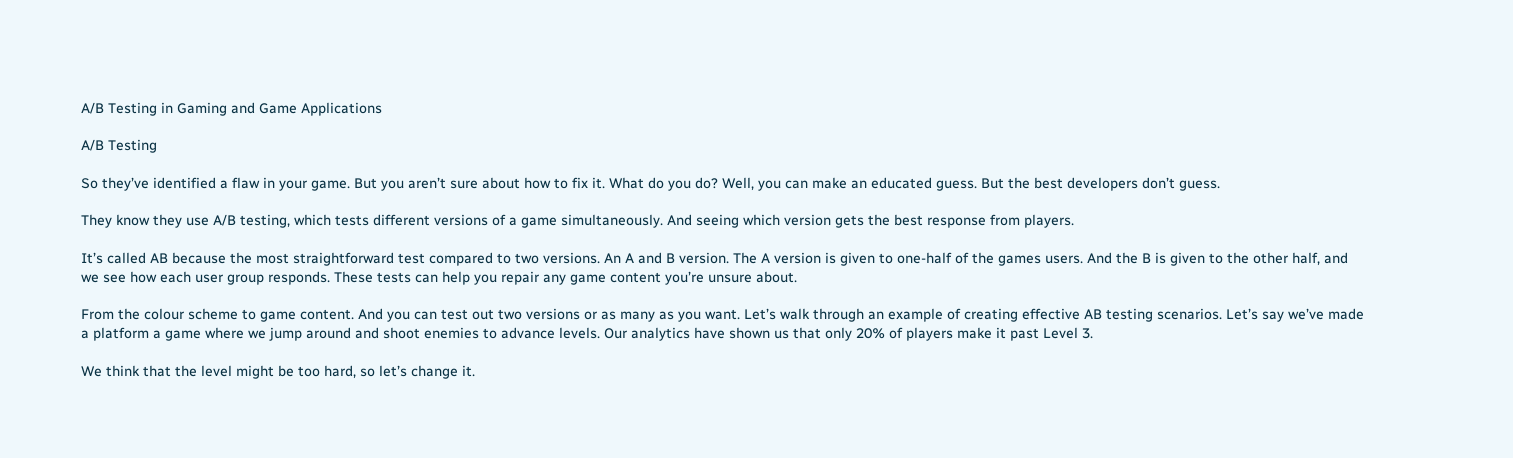A/B Testing in Gaming and Game Applications

A/B Testing

So they’ve identified a flaw in your game. But you aren’t sure about how to fix it. What do you do? Well, you can make an educated guess. But the best developers don’t guess.

They know they use A/B testing, which tests different versions of a game simultaneously. And seeing which version gets the best response from players.

It’s called AB because the most straightforward test compared to two versions. An A and B version. The A version is given to one-half of the games users. And the B is given to the other half, and we see how each user group responds. These tests can help you repair any game content you’re unsure about.

From the colour scheme to game content. And you can test out two versions or as many as you want. Let’s walk through an example of creating effective AB testing scenarios. Let’s say we’ve made a platform a game where we jump around and shoot enemies to advance levels. Our analytics have shown us that only 20% of players make it past Level 3.

We think that the level might be too hard, so let’s change it.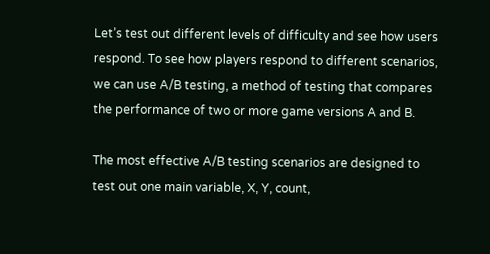Let’s test out different levels of difficulty and see how users respond. To see how players respond to different scenarios, we can use A/B testing, a method of testing that compares the performance of two or more game versions A and B.

The most effective A/B testing scenarios are designed to test out one main variable, X, Y, count,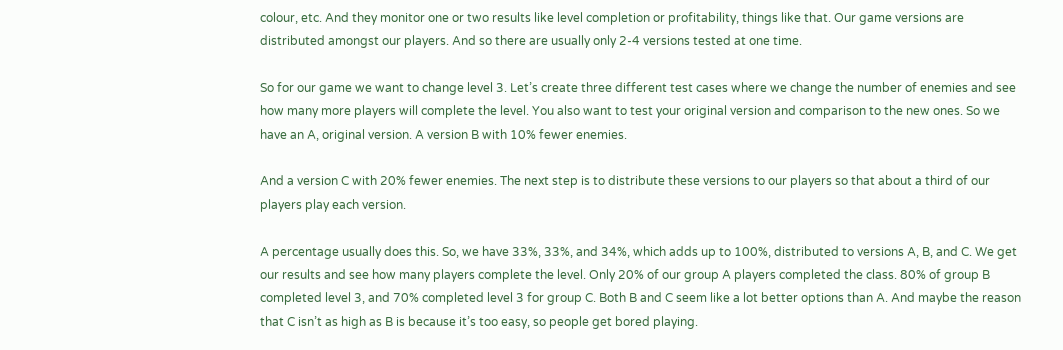colour, etc. And they monitor one or two results like level completion or profitability, things like that. Our game versions are distributed amongst our players. And so there are usually only 2-4 versions tested at one time.

So for our game we want to change level 3. Let’s create three different test cases where we change the number of enemies and see how many more players will complete the level. You also want to test your original version and comparison to the new ones. So we have an A, original version. A version B with 10% fewer enemies.

And a version C with 20% fewer enemies. The next step is to distribute these versions to our players so that about a third of our players play each version.

A percentage usually does this. So, we have 33%, 33%, and 34%, which adds up to 100%, distributed to versions A, B, and C. We get our results and see how many players complete the level. Only 20% of our group A players completed the class. 80% of group B completed level 3, and 70% completed level 3 for group C. Both B and C seem like a lot better options than A. And maybe the reason that C isn’t as high as B is because it’s too easy, so people get bored playing.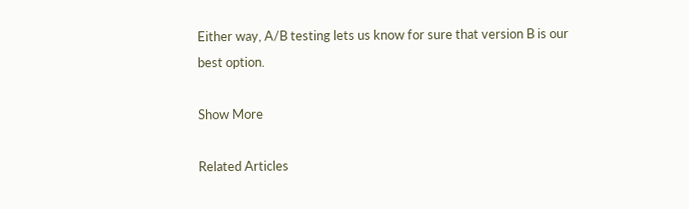Either way, A/B testing lets us know for sure that version B is our best option.

Show More

Related Articles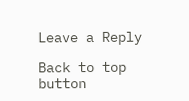Leave a Reply

Back to top button